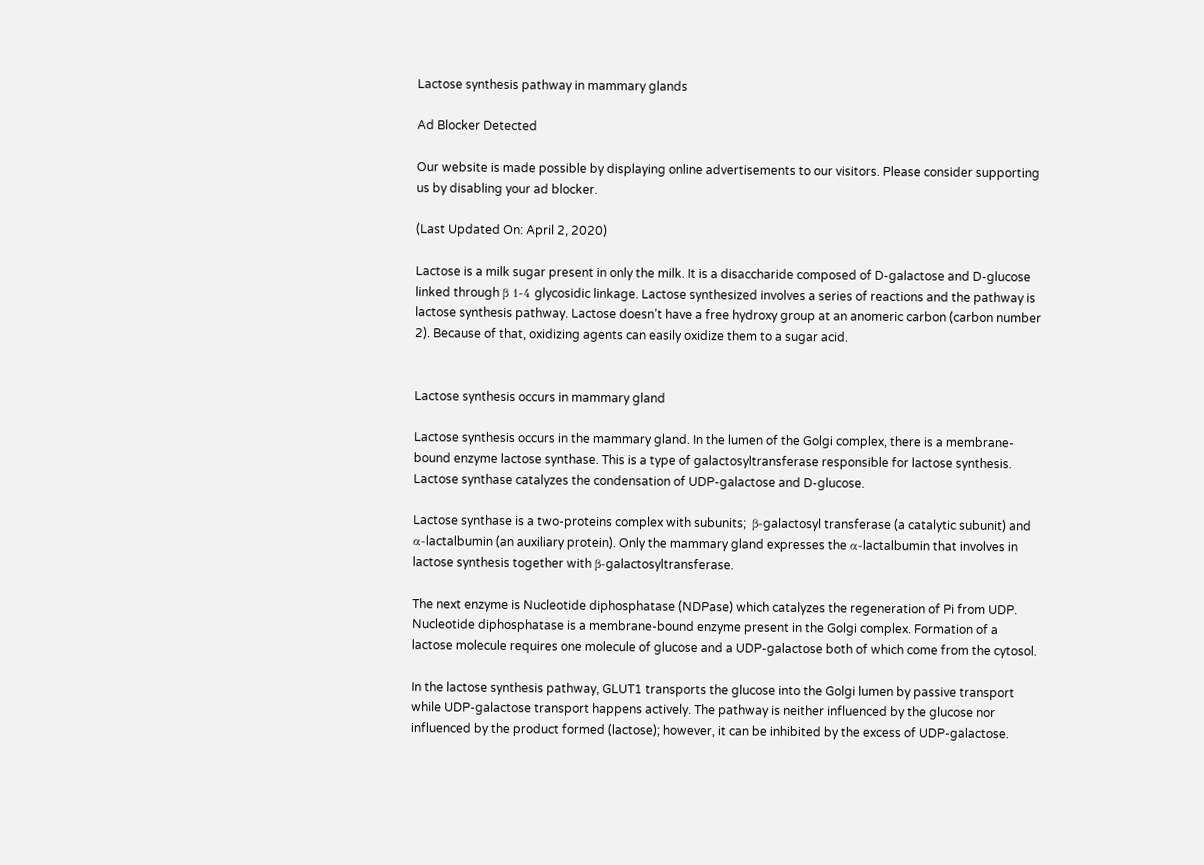Lactose synthesis pathway in mammary glands

Ad Blocker Detected

Our website is made possible by displaying online advertisements to our visitors. Please consider supporting us by disabling your ad blocker.

(Last Updated On: April 2, 2020)

Lactose is a milk sugar present in only the milk. It is a disaccharide composed of D-galactose and D-glucose linked through β 1-4 glycosidic linkage. Lactose synthesized involves a series of reactions and the pathway is lactose synthesis pathway. Lactose doesn’t have a free hydroxy group at an anomeric carbon (carbon number 2). Because of that, oxidizing agents can easily oxidize them to a sugar acid.


Lactose synthesis occurs in mammary gland

Lactose synthesis occurs in the mammary gland. In the lumen of the Golgi complex, there is a membrane-bound enzyme lactose synthase. This is a type of galactosyltransferase responsible for lactose synthesis. Lactose synthase catalyzes the condensation of UDP-galactose and D-glucose.

Lactose synthase is a two-proteins complex with subunits;  β-galactosyl transferase (a catalytic subunit) and α-lactalbumin (an auxiliary protein). Only the mammary gland expresses the α-lactalbumin that involves in lactose synthesis together with β-galactosyltransferase.

The next enzyme is Nucleotide diphosphatase (NDPase) which catalyzes the regeneration of Pi from UDP. Nucleotide diphosphatase is a membrane-bound enzyme present in the Golgi complex. Formation of a lactose molecule requires one molecule of glucose and a UDP-galactose both of which come from the cytosol.

In the lactose synthesis pathway, GLUT1 transports the glucose into the Golgi lumen by passive transport while UDP-galactose transport happens actively. The pathway is neither influenced by the glucose nor influenced by the product formed (lactose); however, it can be inhibited by the excess of UDP-galactose.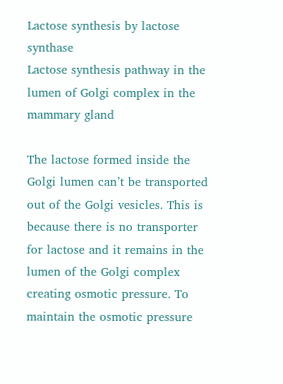Lactose synthesis by lactose synthase
Lactose synthesis pathway in the lumen of Golgi complex in the mammary gland

The lactose formed inside the Golgi lumen can’t be transported out of the Golgi vesicles. This is because there is no transporter for lactose and it remains in the lumen of the Golgi complex creating osmotic pressure. To maintain the osmotic pressure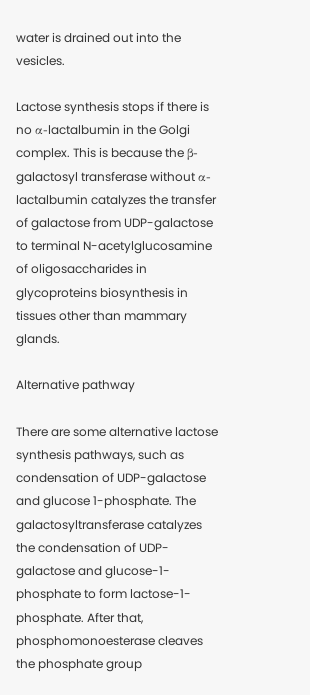water is drained out into the vesicles.

Lactose synthesis stops if there is no α-lactalbumin in the Golgi complex. This is because the β-galactosyl transferase without α-lactalbumin catalyzes the transfer of galactose from UDP-galactose to terminal N-acetylglucosamine of oligosaccharides in glycoproteins biosynthesis in tissues other than mammary glands.

Alternative pathway

There are some alternative lactose synthesis pathways, such as condensation of UDP-galactose and glucose 1-phosphate. The galactosyltransferase catalyzes the condensation of UDP-galactose and glucose-1-phosphate to form lactose-1-phosphate. After that, phosphomonoesterase cleaves the phosphate group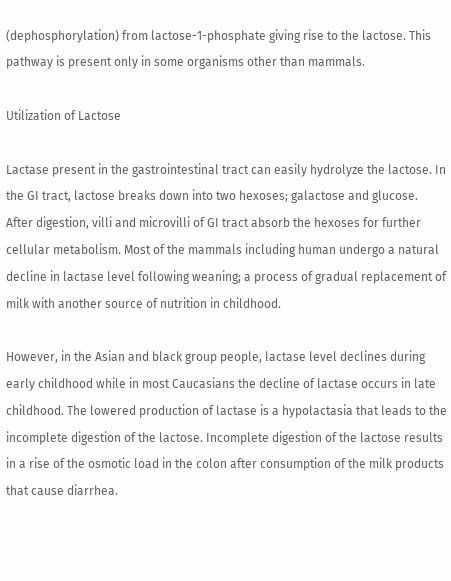(dephosphorylation) from lactose-1-phosphate giving rise to the lactose. This pathway is present only in some organisms other than mammals.

Utilization of Lactose

Lactase present in the gastrointestinal tract can easily hydrolyze the lactose. In the GI tract, lactose breaks down into two hexoses; galactose and glucose. After digestion, villi and microvilli of GI tract absorb the hexoses for further cellular metabolism. Most of the mammals including human undergo a natural decline in lactase level following weaning; a process of gradual replacement of milk with another source of nutrition in childhood.

However, in the Asian and black group people, lactase level declines during early childhood while in most Caucasians the decline of lactase occurs in late childhood. The lowered production of lactase is a hypolactasia that leads to the incomplete digestion of the lactose. Incomplete digestion of the lactose results in a rise of the osmotic load in the colon after consumption of the milk products that cause diarrhea.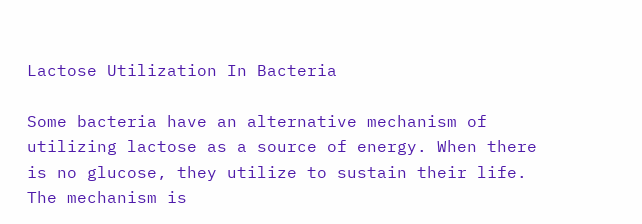Lactose Utilization In Bacteria

Some bacteria have an alternative mechanism of utilizing lactose as a source of energy. When there is no glucose, they utilize to sustain their life. The mechanism is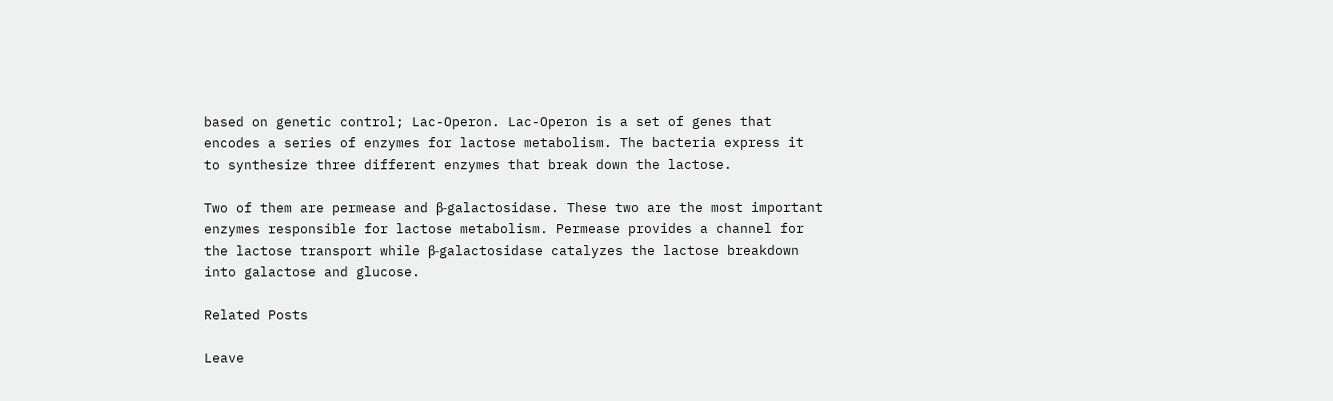based on genetic control; Lac-Operon. Lac-Operon is a set of genes that encodes a series of enzymes for lactose metabolism. The bacteria express it to synthesize three different enzymes that break down the lactose.

Two of them are permease and β-galactosidase. These two are the most important enzymes responsible for lactose metabolism. Permease provides a channel for the lactose transport while β-galactosidase catalyzes the lactose breakdown into galactose and glucose.

Related Posts

Leave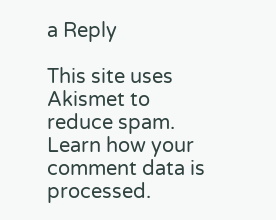a Reply

This site uses Akismet to reduce spam. Learn how your comment data is processed.